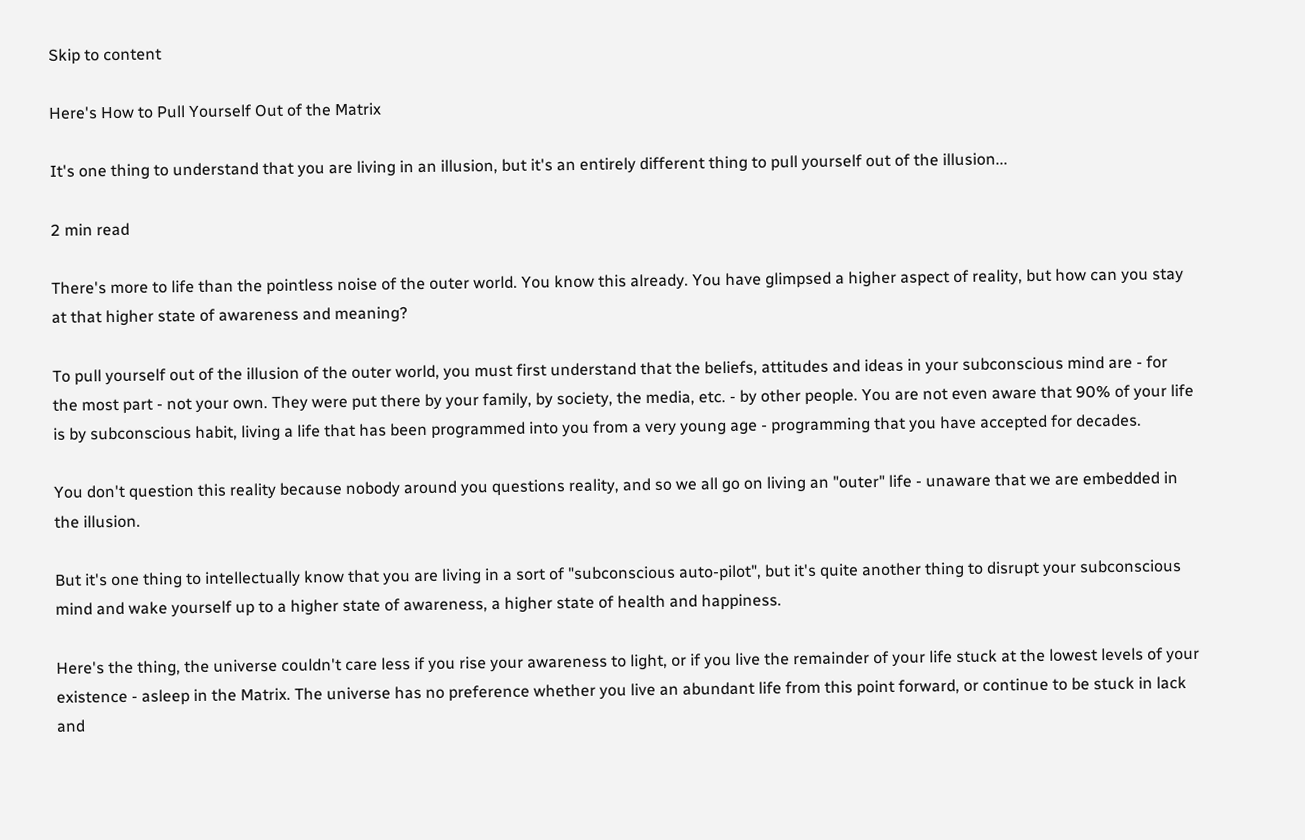Skip to content

Here's How to Pull Yourself Out of the Matrix

It's one thing to understand that you are living in an illusion, but it's an entirely different thing to pull yourself out of the illusion...

2 min read

There's more to life than the pointless noise of the outer world. You know this already. You have glimpsed a higher aspect of reality, but how can you stay at that higher state of awareness and meaning?

To pull yourself out of the illusion of the outer world, you must first understand that the beliefs, attitudes and ideas in your subconscious mind are - for the most part - not your own. They were put there by your family, by society, the media, etc. - by other people. You are not even aware that 90% of your life is by subconscious habit, living a life that has been programmed into you from a very young age - programming that you have accepted for decades.

You don't question this reality because nobody around you questions reality, and so we all go on living an "outer" life - unaware that we are embedded in the illusion.

But it's one thing to intellectually know that you are living in a sort of "subconscious auto-pilot", but it's quite another thing to disrupt your subconscious mind and wake yourself up to a higher state of awareness, a higher state of health and happiness.

Here's the thing, the universe couldn't care less if you rise your awareness to light, or if you live the remainder of your life stuck at the lowest levels of your existence - asleep in the Matrix. The universe has no preference whether you live an abundant life from this point forward, or continue to be stuck in lack and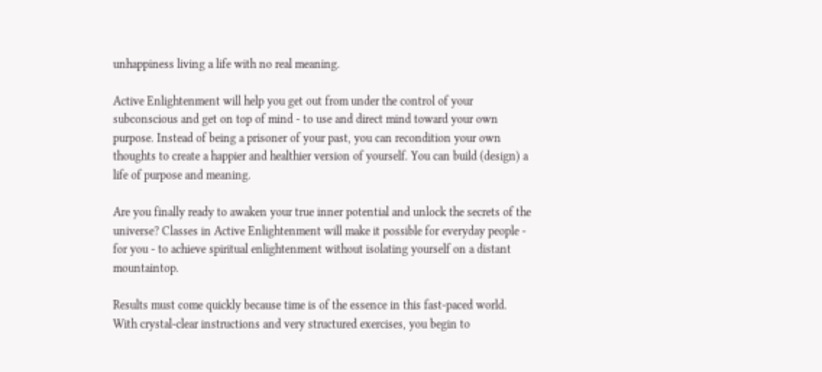unhappiness living a life with no real meaning.

Active Enlightenment will help you get out from under the control of your subconscious and get on top of mind - to use and direct mind toward your own purpose. Instead of being a prisoner of your past, you can recondition your own thoughts to create a happier and healthier version of yourself. You can build (design) a life of purpose and meaning.

Are you finally ready to awaken your true inner potential and unlock the secrets of the universe? Classes in Active Enlightenment will make it possible for everyday people - for you - to achieve spiritual enlightenment without isolating yourself on a distant mountaintop.

Results must come quickly because time is of the essence in this fast-paced world. With crystal-clear instructions and very structured exercises, you begin to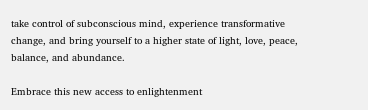take control of subconscious mind, experience transformative change, and bring yourself to a higher state of light, love, peace, balance, and abundance.

Embrace this new access to enlightenment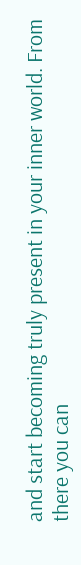and start becoming truly present in your inner world. From there you can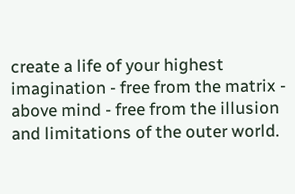create a life of your highest imagination - free from the matrix - above mind - free from the illusion and limitations of the outer world.